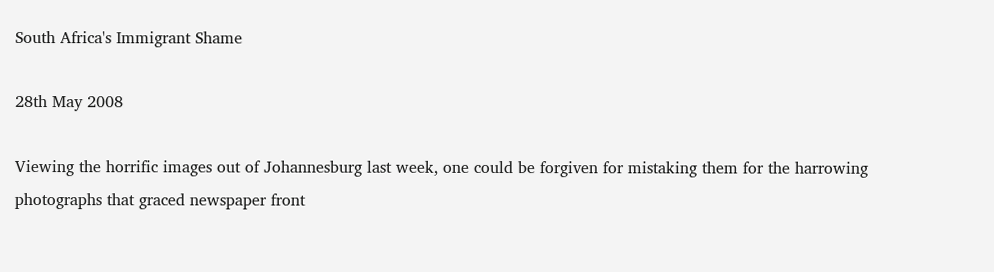South Africa's Immigrant Shame

28th May 2008

Viewing the horrific images out of Johannesburg last week, one could be forgiven for mistaking them for the harrowing photographs that graced newspaper front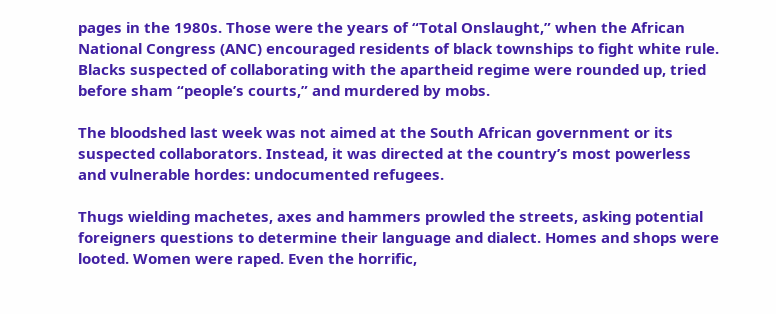pages in the 1980s. Those were the years of “Total Onslaught,” when the African National Congress (ANC) encouraged residents of black townships to fight white rule. Blacks suspected of collaborating with the apartheid regime were rounded up, tried before sham “people’s courts,” and murdered by mobs.

The bloodshed last week was not aimed at the South African government or its suspected collaborators. Instead, it was directed at the country’s most powerless and vulnerable hordes: undocumented refugees.

Thugs wielding machetes, axes and hammers prowled the streets, asking potential foreigners questions to determine their language and dialect. Homes and shops were looted. Women were raped. Even the horrific,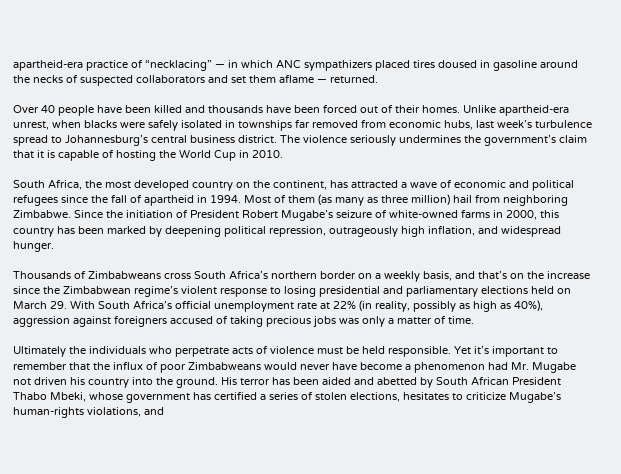apartheid-era practice of “necklacing” — in which ANC sympathizers placed tires doused in gasoline around the necks of suspected collaborators and set them aflame — returned.

Over 40 people have been killed and thousands have been forced out of their homes. Unlike apartheid-era unrest, when blacks were safely isolated in townships far removed from economic hubs, last week’s turbulence spread to Johannesburg’s central business district. The violence seriously undermines the government’s claim that it is capable of hosting the World Cup in 2010.

South Africa, the most developed country on the continent, has attracted a wave of economic and political refugees since the fall of apartheid in 1994. Most of them (as many as three million) hail from neighboring Zimbabwe. Since the initiation of President Robert Mugabe’s seizure of white-owned farms in 2000, this country has been marked by deepening political repression, outrageously high inflation, and widespread hunger.

Thousands of Zimbabweans cross South Africa’s northern border on a weekly basis, and that’s on the increase since the Zimbabwean regime’s violent response to losing presidential and parliamentary elections held on March 29. With South Africa’s official unemployment rate at 22% (in reality, possibly as high as 40%), aggression against foreigners accused of taking precious jobs was only a matter of time.

Ultimately the individuals who perpetrate acts of violence must be held responsible. Yet it’s important to remember that the influx of poor Zimbabweans would never have become a phenomenon had Mr. Mugabe not driven his country into the ground. His terror has been aided and abetted by South African President Thabo Mbeki, whose government has certified a series of stolen elections, hesitates to criticize Mugabe’s human-rights violations, and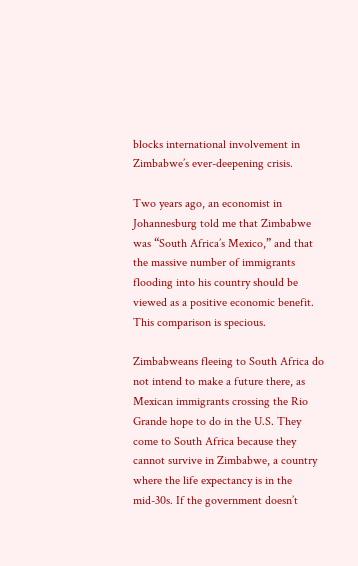blocks international involvement in Zimbabwe’s ever-deepening crisis.

Two years ago, an economist in Johannesburg told me that Zimbabwe was “South Africa’s Mexico,” and that the massive number of immigrants flooding into his country should be viewed as a positive economic benefit. This comparison is specious.

Zimbabweans fleeing to South Africa do not intend to make a future there, as Mexican immigrants crossing the Rio Grande hope to do in the U.S. They come to South Africa because they cannot survive in Zimbabwe, a country where the life expectancy is in the mid-30s. If the government doesn’t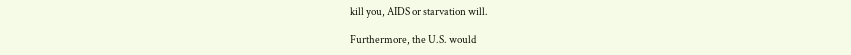kill you, AIDS or starvation will.

Furthermore, the U.S. would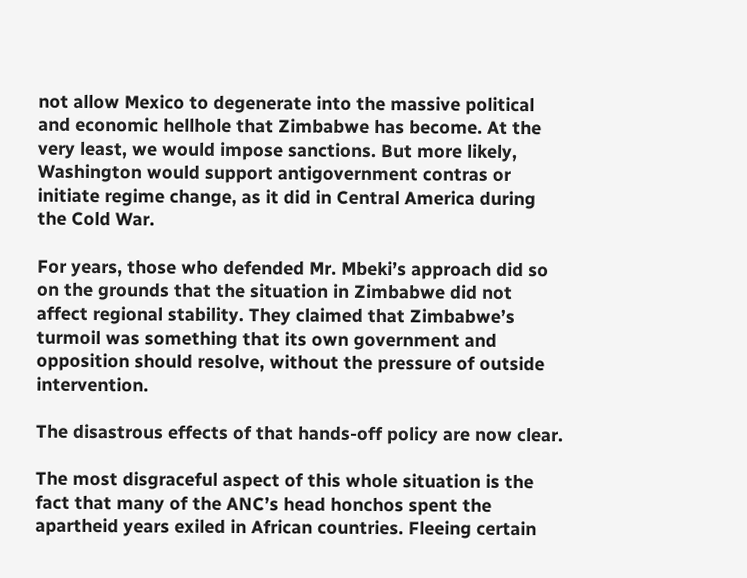not allow Mexico to degenerate into the massive political and economic hellhole that Zimbabwe has become. At the very least, we would impose sanctions. But more likely, Washington would support antigovernment contras or initiate regime change, as it did in Central America during the Cold War.

For years, those who defended Mr. Mbeki’s approach did so on the grounds that the situation in Zimbabwe did not affect regional stability. They claimed that Zimbabwe’s turmoil was something that its own government and opposition should resolve, without the pressure of outside intervention.

The disastrous effects of that hands-off policy are now clear.

The most disgraceful aspect of this whole situation is the fact that many of the ANC’s head honchos spent the apartheid years exiled in African countries. Fleeing certain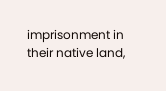imprisonment in their native land,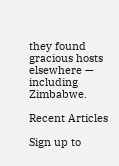they found gracious hosts elsewhere — including Zimbabwe.

Recent Articles

Sign up to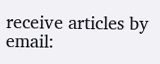receive articles by email: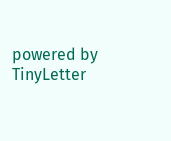powered by TinyLetter